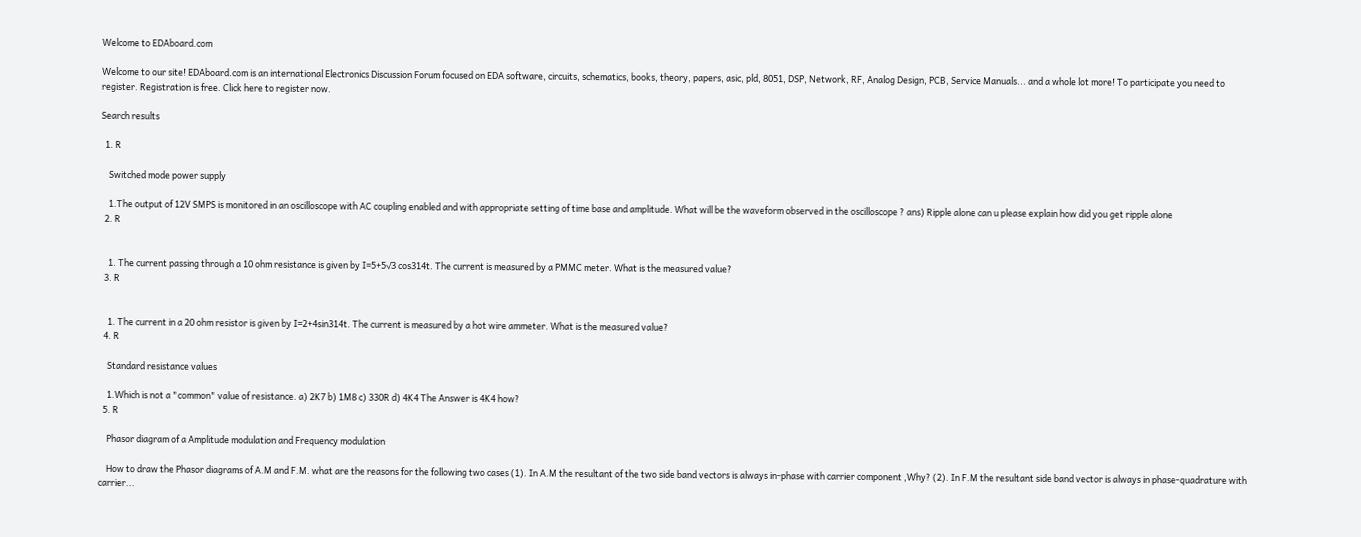Welcome to EDAboard.com

Welcome to our site! EDAboard.com is an international Electronics Discussion Forum focused on EDA software, circuits, schematics, books, theory, papers, asic, pld, 8051, DSP, Network, RF, Analog Design, PCB, Service Manuals... and a whole lot more! To participate you need to register. Registration is free. Click here to register now.

Search results

  1. R

    Switched mode power supply

    1.The output of 12V SMPS is monitored in an oscilloscope with AC coupling enabled and with appropriate setting of time base and amplitude. What will be the waveform observed in the oscilloscope ? ans) Ripple alone can u please explain how did you get ripple alone
  2. R


    1. The current passing through a 10 ohm resistance is given by I=5+5√3 cos314t. The current is measured by a PMMC meter. What is the measured value?
  3. R


    1. The current in a 20 ohm resistor is given by I=2+4sin314t. The current is measured by a hot wire ammeter. What is the measured value?
  4. R

    Standard resistance values

    1.Which is not a "common" value of resistance. a) 2K7 b) 1M8 c) 330R d) 4K4 The Answer is 4K4 how?
  5. R

    Phasor diagram of a Amplitude modulation and Frequency modulation

    How to draw the Phasor diagrams of A.M and F.M. what are the reasons for the following two cases (1). In A.M the resultant of the two side band vectors is always in-phase with carrier component ,Why? (2). In F.M the resultant side band vector is always in phase-quadrature with carrier...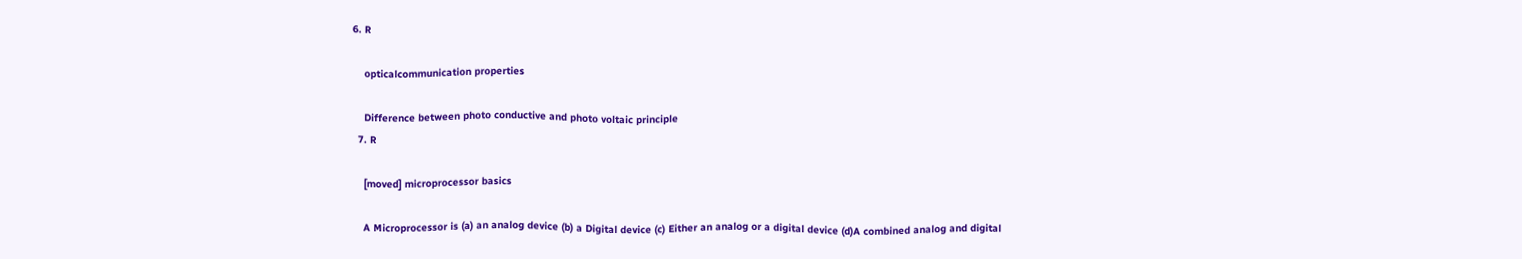6. R

    opticalcommunication properties

    Difference between photo conductive and photo voltaic principle
  7. R

    [moved] microprocessor basics

    A Microprocessor is (a) an analog device (b) a Digital device (c) Either an analog or a digital device (d)A combined analog and digital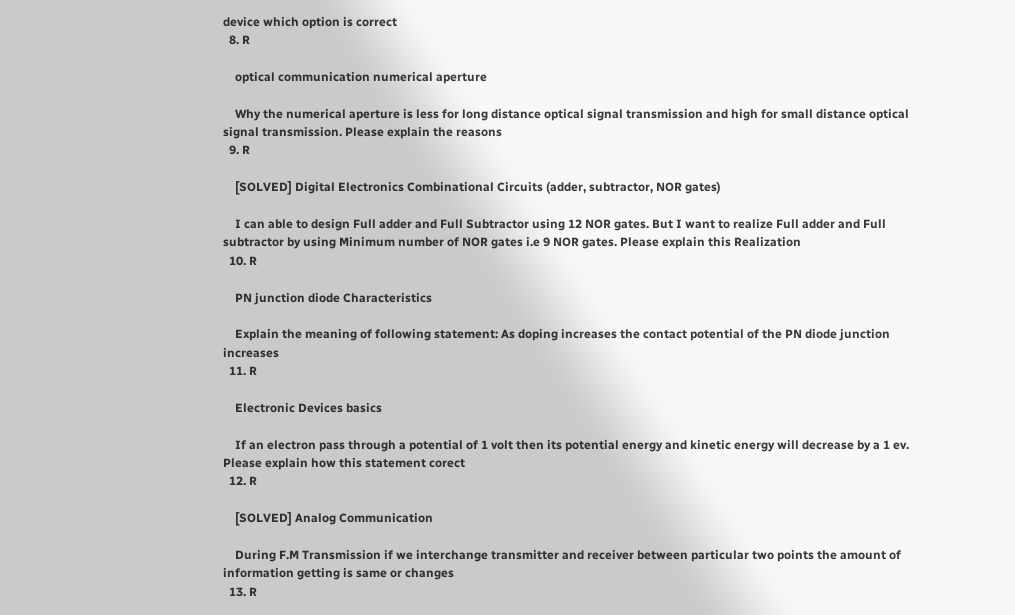device which option is correct
  8. R

    optical communication numerical aperture

    Why the numerical aperture is less for long distance optical signal transmission and high for small distance optical signal transmission. Please explain the reasons
  9. R

    [SOLVED] Digital Electronics Combinational Circuits (adder, subtractor, NOR gates)

    I can able to design Full adder and Full Subtractor using 12 NOR gates. But I want to realize Full adder and Full subtractor by using Minimum number of NOR gates i.e 9 NOR gates. Please explain this Realization
  10. R

    PN junction diode Characteristics

    Explain the meaning of following statement: As doping increases the contact potential of the PN diode junction increases
  11. R

    Electronic Devices basics

    If an electron pass through a potential of 1 volt then its potential energy and kinetic energy will decrease by a 1 ev. Please explain how this statement corect
  12. R

    [SOLVED] Analog Communication

    During F.M Transmission if we interchange transmitter and receiver between particular two points the amount of information getting is same or changes
  13. R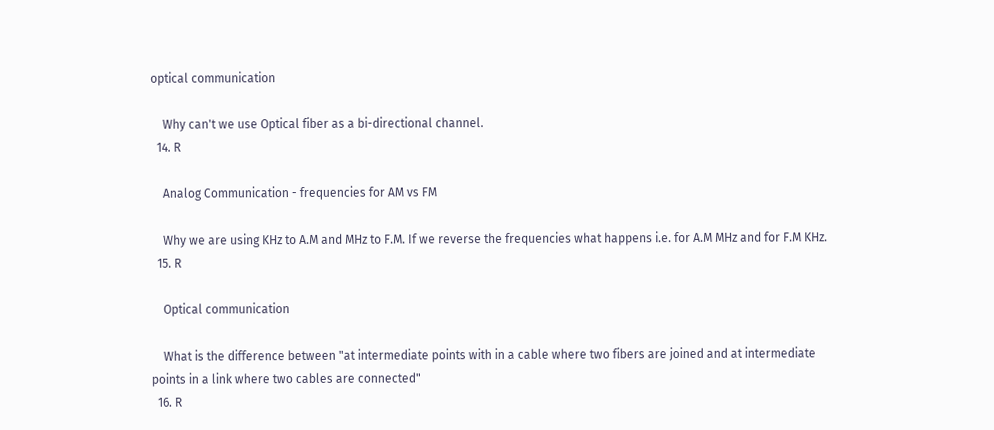optical communication

    Why can't we use Optical fiber as a bi-directional channel.
  14. R

    Analog Communication - frequencies for AM vs FM

    Why we are using KHz to A.M and MHz to F.M. If we reverse the frequencies what happens i.e. for A.M MHz and for F.M KHz.
  15. R

    Optical communication

    What is the difference between "at intermediate points with in a cable where two fibers are joined and at intermediate points in a link where two cables are connected"
  16. R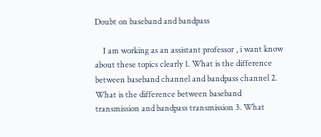Doubt on baseband and bandpass

    I am working as an assistant professor , i want know about these topics clearly 1. What is the difference between baseband channel and bandpass channel 2. What is the difference between baseband transmission and bandpass transmission 3. What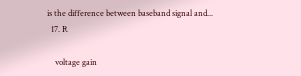is the difference between baseband signal and...
  17. R

    voltage gain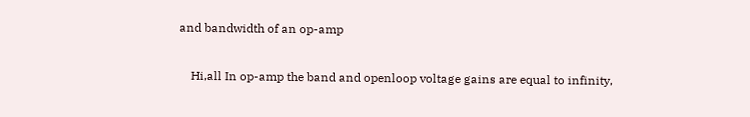and bandwidth of an op-amp

    Hi,all In op-amp the band and openloop voltage gains are equal to infinity,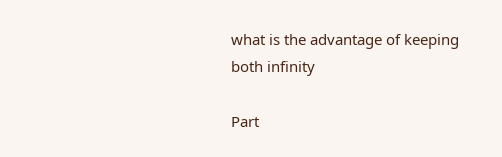what is the advantage of keeping both infinity

Part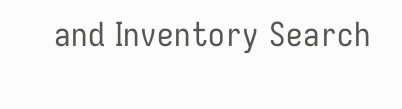and Inventory Search